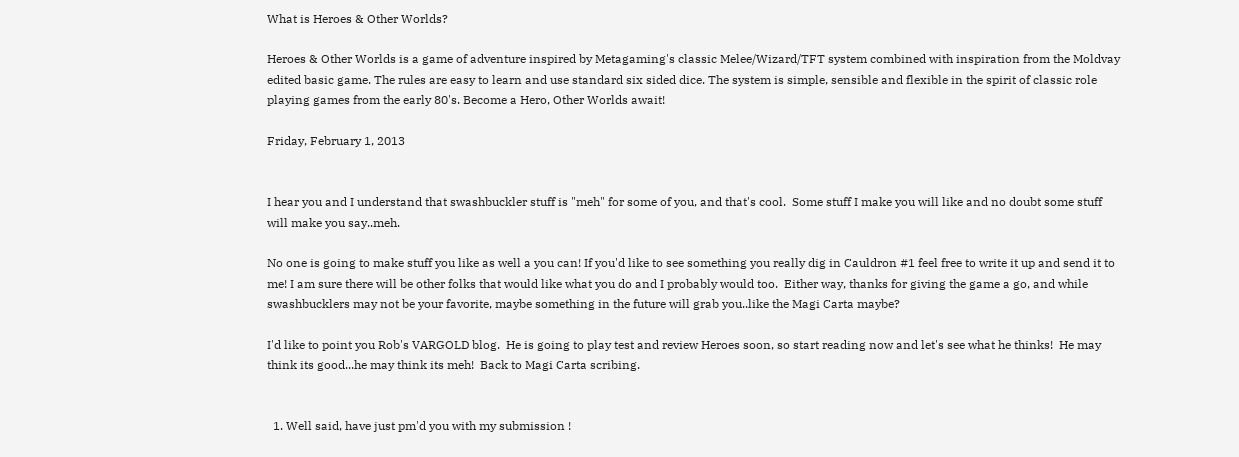What is Heroes & Other Worlds?

Heroes & Other Worlds is a game of adventure inspired by Metagaming's classic Melee/Wizard/TFT system combined with inspiration from the Moldvay edited basic game. The rules are easy to learn and use standard six sided dice. The system is simple, sensible and flexible in the spirit of classic role playing games from the early 80's. Become a Hero, Other Worlds await!

Friday, February 1, 2013


I hear you and I understand that swashbuckler stuff is "meh" for some of you, and that's cool.  Some stuff I make you will like and no doubt some stuff  will make you say..meh.

No one is going to make stuff you like as well a you can! If you'd like to see something you really dig in Cauldron #1 feel free to write it up and send it to me! I am sure there will be other folks that would like what you do and I probably would too.  Either way, thanks for giving the game a go, and while swashbucklers may not be your favorite, maybe something in the future will grab you..like the Magi Carta maybe?

I'd like to point you Rob's VARGOLD blog.  He is going to play test and review Heroes soon, so start reading now and let's see what he thinks!  He may think its good...he may think its meh!  Back to Magi Carta scribing.


  1. Well said, have just pm'd you with my submission !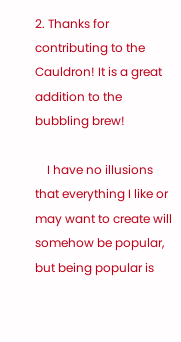2. Thanks for contributing to the Cauldron! It is a great addition to the bubbling brew!

    I have no illusions that everything I like or may want to create will somehow be popular, but being popular is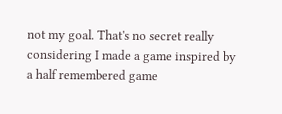not my goal. That's no secret really considering I made a game inspired by a half remembered game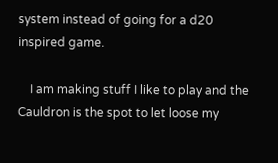system instead of going for a d20 inspired game.

    I am making stuff I like to play and the Cauldron is the spot to let loose my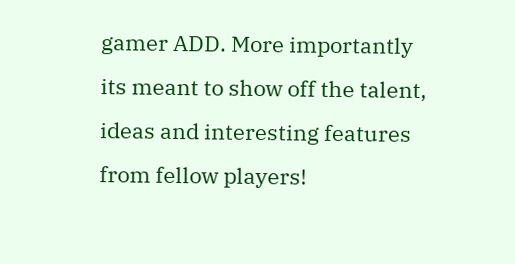gamer ADD. More importantly its meant to show off the talent, ideas and interesting features from fellow players!